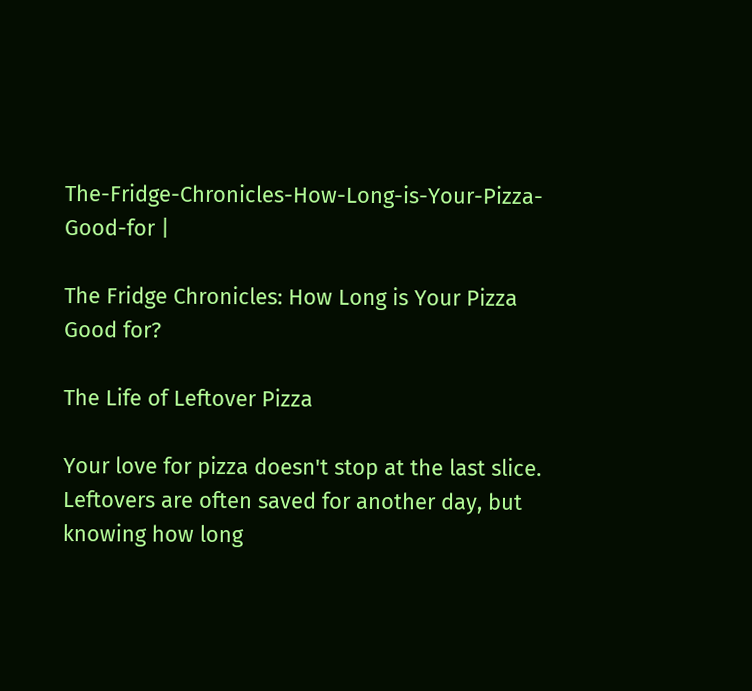The-Fridge-Chronicles-How-Long-is-Your-Pizza-Good-for |

The Fridge Chronicles: How Long is Your Pizza Good for?

The Life of Leftover Pizza

Your love for pizza doesn't stop at the last slice. Leftovers are often saved for another day, but knowing how long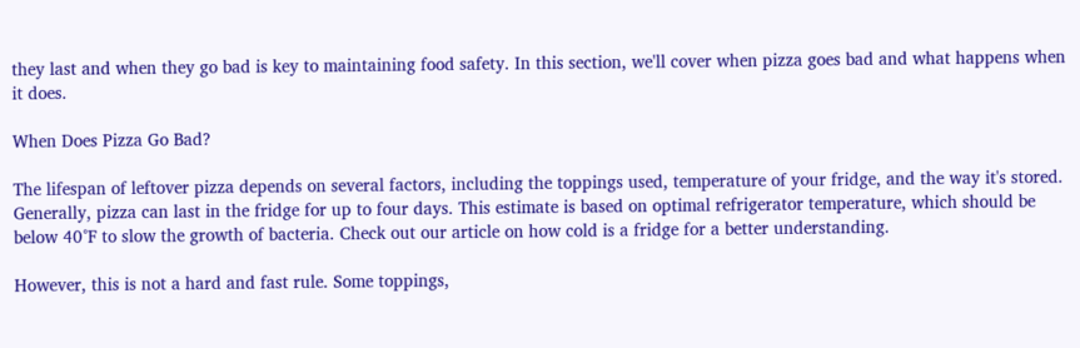they last and when they go bad is key to maintaining food safety. In this section, we'll cover when pizza goes bad and what happens when it does.

When Does Pizza Go Bad?

The lifespan of leftover pizza depends on several factors, including the toppings used, temperature of your fridge, and the way it's stored. Generally, pizza can last in the fridge for up to four days. This estimate is based on optimal refrigerator temperature, which should be below 40°F to slow the growth of bacteria. Check out our article on how cold is a fridge for a better understanding.

However, this is not a hard and fast rule. Some toppings,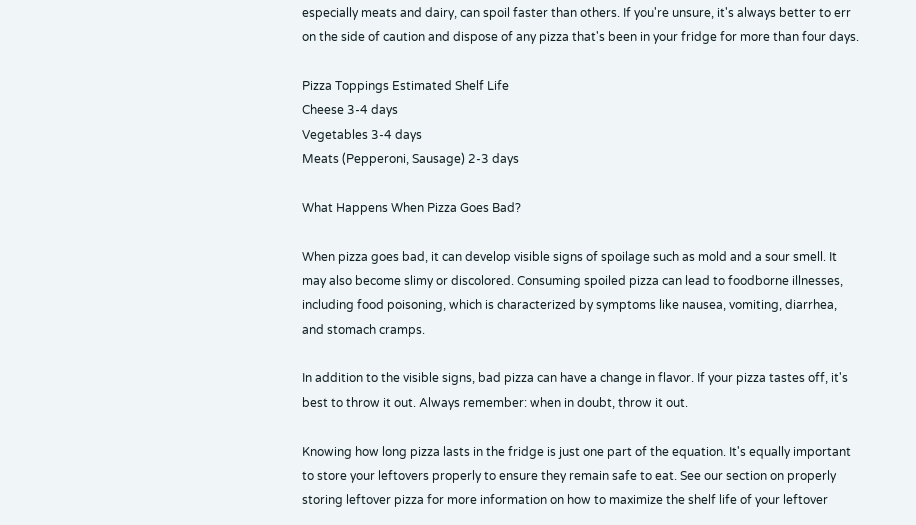especially meats and dairy, can spoil faster than others. If you're unsure, it's always better to err on the side of caution and dispose of any pizza that's been in your fridge for more than four days.

Pizza Toppings Estimated Shelf Life
Cheese 3-4 days
Vegetables 3-4 days
Meats (Pepperoni, Sausage) 2-3 days

What Happens When Pizza Goes Bad?

When pizza goes bad, it can develop visible signs of spoilage such as mold and a sour smell. It may also become slimy or discolored. Consuming spoiled pizza can lead to foodborne illnesses, including food poisoning, which is characterized by symptoms like nausea, vomiting, diarrhea, and stomach cramps.

In addition to the visible signs, bad pizza can have a change in flavor. If your pizza tastes off, it's best to throw it out. Always remember: when in doubt, throw it out.

Knowing how long pizza lasts in the fridge is just one part of the equation. It's equally important to store your leftovers properly to ensure they remain safe to eat. See our section on properly storing leftover pizza for more information on how to maximize the shelf life of your leftover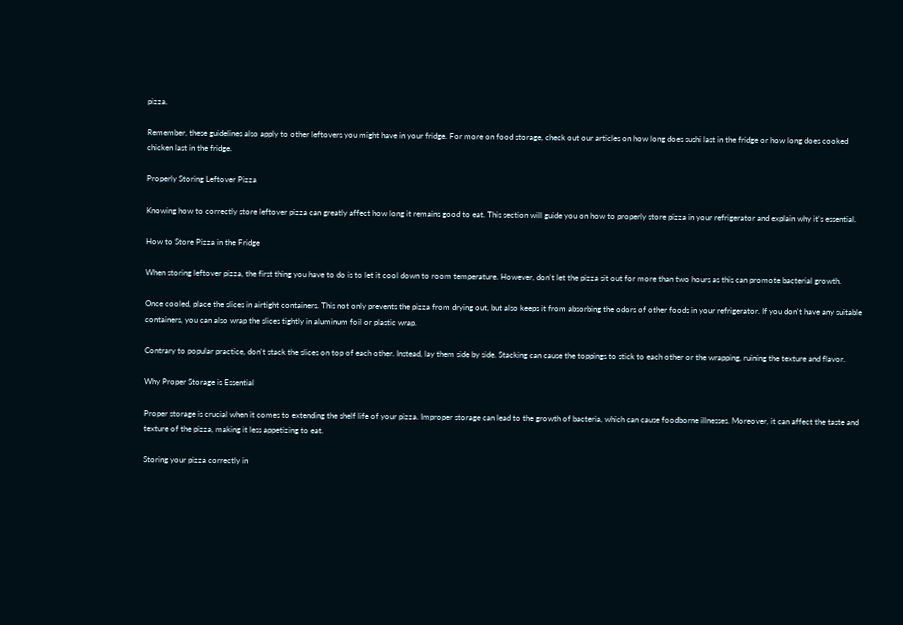pizza.

Remember, these guidelines also apply to other leftovers you might have in your fridge. For more on food storage, check out our articles on how long does sushi last in the fridge or how long does cooked chicken last in the fridge.

Properly Storing Leftover Pizza

Knowing how to correctly store leftover pizza can greatly affect how long it remains good to eat. This section will guide you on how to properly store pizza in your refrigerator and explain why it's essential.

How to Store Pizza in the Fridge

When storing leftover pizza, the first thing you have to do is to let it cool down to room temperature. However, don't let the pizza sit out for more than two hours as this can promote bacterial growth.

Once cooled, place the slices in airtight containers. This not only prevents the pizza from drying out, but also keeps it from absorbing the odors of other foods in your refrigerator. If you don't have any suitable containers, you can also wrap the slices tightly in aluminum foil or plastic wrap.

Contrary to popular practice, don't stack the slices on top of each other. Instead, lay them side by side. Stacking can cause the toppings to stick to each other or the wrapping, ruining the texture and flavor.

Why Proper Storage is Essential

Proper storage is crucial when it comes to extending the shelf life of your pizza. Improper storage can lead to the growth of bacteria, which can cause foodborne illnesses. Moreover, it can affect the taste and texture of the pizza, making it less appetizing to eat.

Storing your pizza correctly in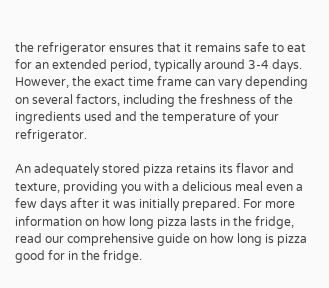the refrigerator ensures that it remains safe to eat for an extended period, typically around 3-4 days. However, the exact time frame can vary depending on several factors, including the freshness of the ingredients used and the temperature of your refrigerator.

An adequately stored pizza retains its flavor and texture, providing you with a delicious meal even a few days after it was initially prepared. For more information on how long pizza lasts in the fridge, read our comprehensive guide on how long is pizza good for in the fridge.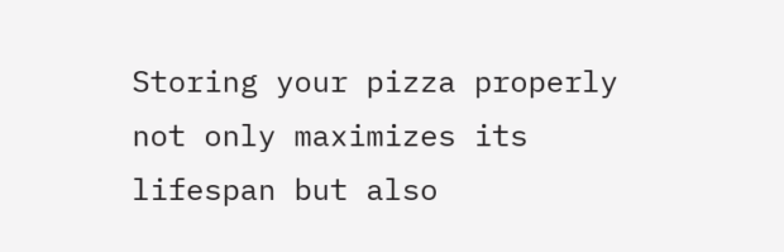Storing your pizza properly not only maximizes its lifespan but also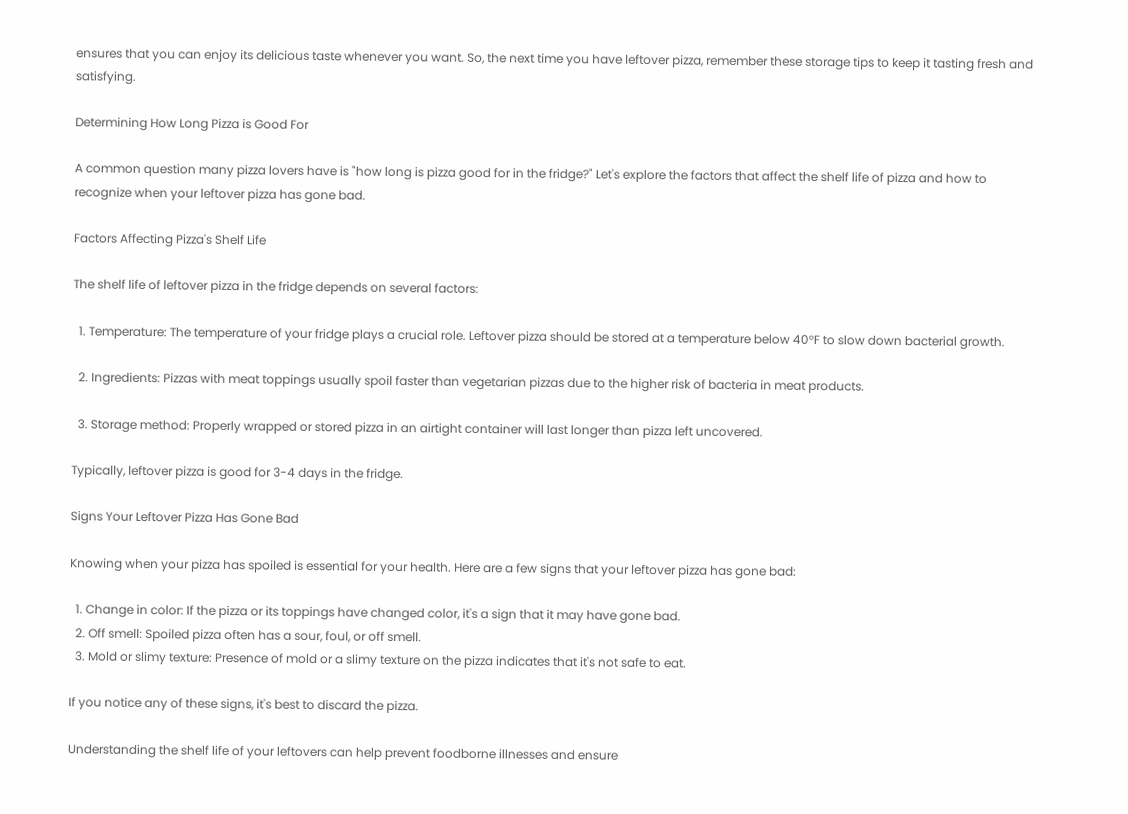ensures that you can enjoy its delicious taste whenever you want. So, the next time you have leftover pizza, remember these storage tips to keep it tasting fresh and satisfying.

Determining How Long Pizza is Good For

A common question many pizza lovers have is "how long is pizza good for in the fridge?" Let's explore the factors that affect the shelf life of pizza and how to recognize when your leftover pizza has gone bad.

Factors Affecting Pizza's Shelf Life

The shelf life of leftover pizza in the fridge depends on several factors:

  1. Temperature: The temperature of your fridge plays a crucial role. Leftover pizza should be stored at a temperature below 40°F to slow down bacterial growth.

  2. Ingredients: Pizzas with meat toppings usually spoil faster than vegetarian pizzas due to the higher risk of bacteria in meat products.

  3. Storage method: Properly wrapped or stored pizza in an airtight container will last longer than pizza left uncovered.

Typically, leftover pizza is good for 3-4 days in the fridge.

Signs Your Leftover Pizza Has Gone Bad

Knowing when your pizza has spoiled is essential for your health. Here are a few signs that your leftover pizza has gone bad:

  1. Change in color: If the pizza or its toppings have changed color, it's a sign that it may have gone bad.
  2. Off smell: Spoiled pizza often has a sour, foul, or off smell.
  3. Mold or slimy texture: Presence of mold or a slimy texture on the pizza indicates that it's not safe to eat.

If you notice any of these signs, it's best to discard the pizza.

Understanding the shelf life of your leftovers can help prevent foodborne illnesses and ensure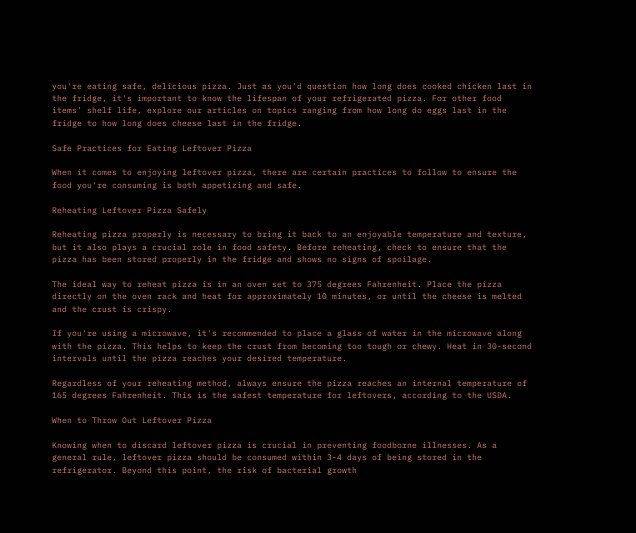you're eating safe, delicious pizza. Just as you'd question how long does cooked chicken last in the fridge, it's important to know the lifespan of your refrigerated pizza. For other food items' shelf life, explore our articles on topics ranging from how long do eggs last in the fridge to how long does cheese last in the fridge.

Safe Practices for Eating Leftover Pizza

When it comes to enjoying leftover pizza, there are certain practices to follow to ensure the food you're consuming is both appetizing and safe.

Reheating Leftover Pizza Safely

Reheating pizza properly is necessary to bring it back to an enjoyable temperature and texture, but it also plays a crucial role in food safety. Before reheating, check to ensure that the pizza has been stored properly in the fridge and shows no signs of spoilage.

The ideal way to reheat pizza is in an oven set to 375 degrees Fahrenheit. Place the pizza directly on the oven rack and heat for approximately 10 minutes, or until the cheese is melted and the crust is crispy.

If you're using a microwave, it's recommended to place a glass of water in the microwave along with the pizza. This helps to keep the crust from becoming too tough or chewy. Heat in 30-second intervals until the pizza reaches your desired temperature.

Regardless of your reheating method, always ensure the pizza reaches an internal temperature of 165 degrees Fahrenheit. This is the safest temperature for leftovers, according to the USDA.

When to Throw Out Leftover Pizza

Knowing when to discard leftover pizza is crucial in preventing foodborne illnesses. As a general rule, leftover pizza should be consumed within 3-4 days of being stored in the refrigerator. Beyond this point, the risk of bacterial growth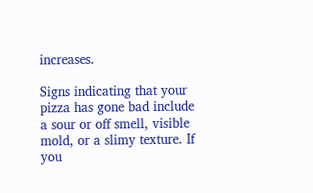increases.

Signs indicating that your pizza has gone bad include a sour or off smell, visible mold, or a slimy texture. If you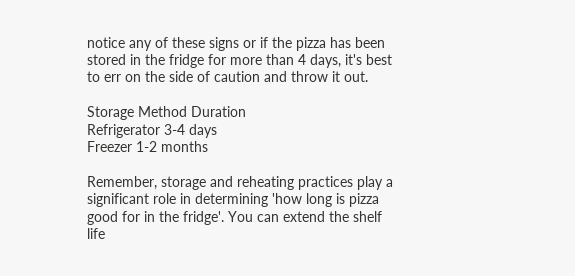notice any of these signs or if the pizza has been stored in the fridge for more than 4 days, it's best to err on the side of caution and throw it out.

Storage Method Duration
Refrigerator 3-4 days
Freezer 1-2 months

Remember, storage and reheating practices play a significant role in determining 'how long is pizza good for in the fridge'. You can extend the shelf life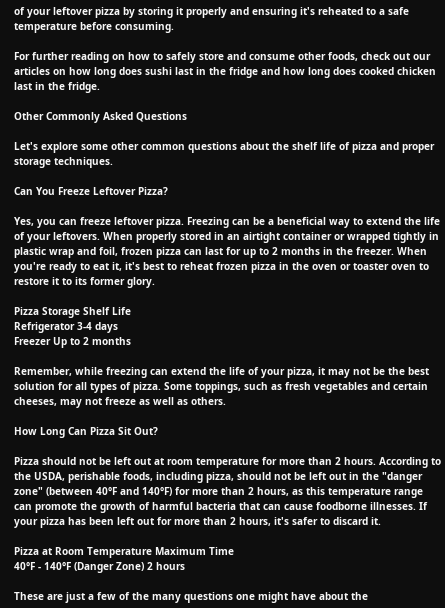of your leftover pizza by storing it properly and ensuring it's reheated to a safe temperature before consuming.

For further reading on how to safely store and consume other foods, check out our articles on how long does sushi last in the fridge and how long does cooked chicken last in the fridge.

Other Commonly Asked Questions

Let's explore some other common questions about the shelf life of pizza and proper storage techniques.

Can You Freeze Leftover Pizza?

Yes, you can freeze leftover pizza. Freezing can be a beneficial way to extend the life of your leftovers. When properly stored in an airtight container or wrapped tightly in plastic wrap and foil, frozen pizza can last for up to 2 months in the freezer. When you're ready to eat it, it's best to reheat frozen pizza in the oven or toaster oven to restore it to its former glory.

Pizza Storage Shelf Life
Refrigerator 3-4 days
Freezer Up to 2 months

Remember, while freezing can extend the life of your pizza, it may not be the best solution for all types of pizza. Some toppings, such as fresh vegetables and certain cheeses, may not freeze as well as others.

How Long Can Pizza Sit Out?

Pizza should not be left out at room temperature for more than 2 hours. According to the USDA, perishable foods, including pizza, should not be left out in the "danger zone" (between 40°F and 140°F) for more than 2 hours, as this temperature range can promote the growth of harmful bacteria that can cause foodborne illnesses. If your pizza has been left out for more than 2 hours, it's safer to discard it.

Pizza at Room Temperature Maximum Time
40°F - 140°F (Danger Zone) 2 hours

These are just a few of the many questions one might have about the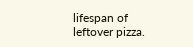lifespan of leftover pizza.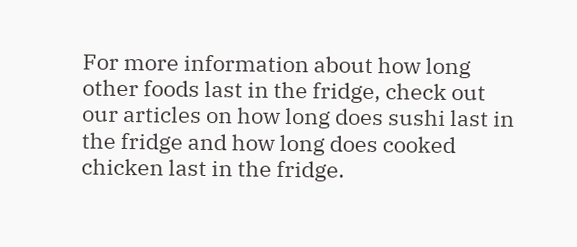For more information about how long other foods last in the fridge, check out our articles on how long does sushi last in the fridge and how long does cooked chicken last in the fridge.